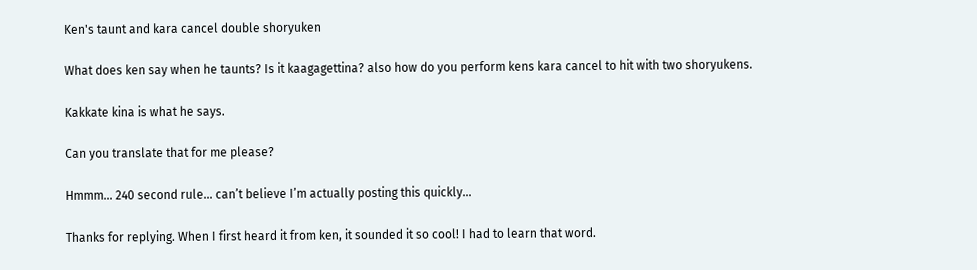Ken's taunt and kara cancel double shoryuken

What does ken say when he taunts? Is it kaagagettina? also how do you perform kens kara cancel to hit with two shoryukens.

Kakkate kina is what he says.

Can you translate that for me please?

Hmmm… 240 second rule… can’t believe I’m actually posting this quickly…

Thanks for replying. When I first heard it from ken, it sounded it so cool! I had to learn that word.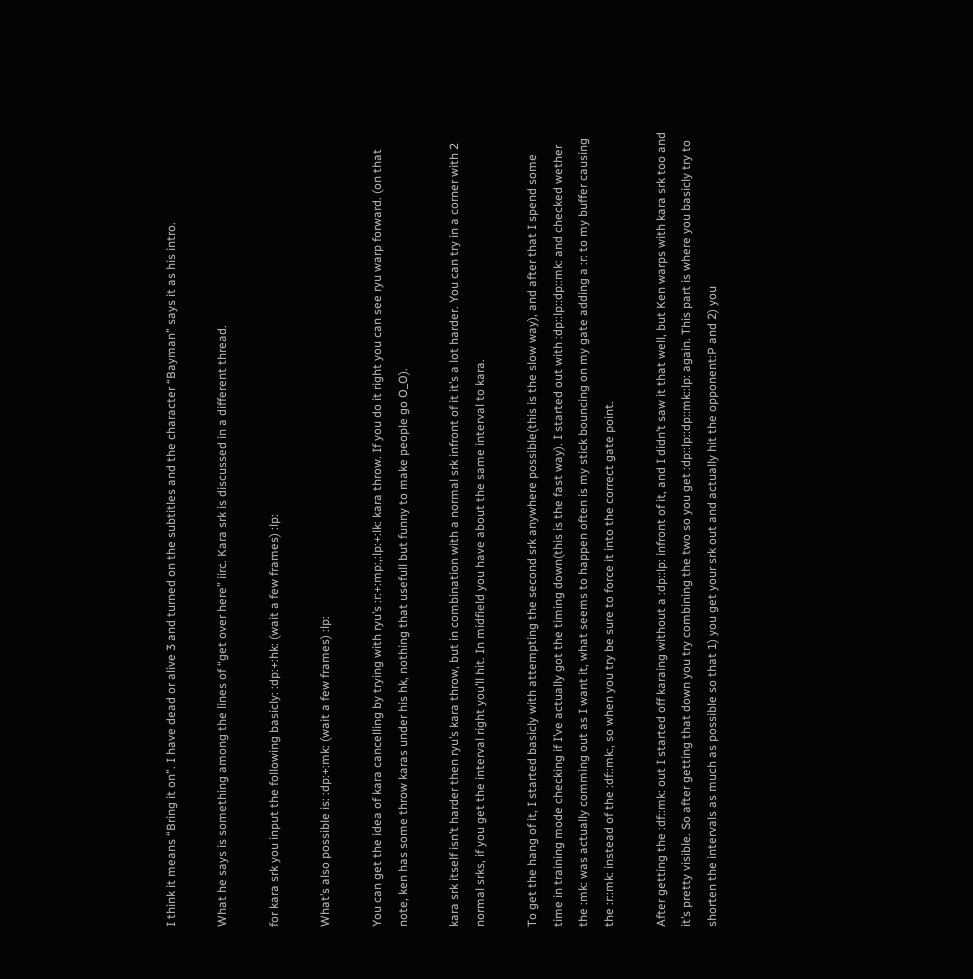I think it means “Bring it on”. I have dead or alive 3 and turned on the subtitles and the character “Bayman” says it as his intro.

What he says is something among the lines of “get over here” iirc. Kara srk is discussed in a different thread.

for kara srk you input the following basicly: :dp:+:hk: (wait a few frames) :lp:

What’s also possible is: :dp:+:mk: (wait a few frames) :lp:

You can get the idea of kara cancelling by trying with ryu’s :r:+:mp:,:lp:+:lk: kara throw. If you do it right you can see ryu warp forward. (on that note, ken has some throw karas under his hk, nothing that usefull but funny to make people go O_O).

kara srk itself isn’t harder then ryu’s kara throw, but in combination with a normal srk infront of it it’s a lot harder. You can try in a corner with 2 normal srks, if you get the interval right you’ll hit. In midfield you have about the same interval to kara.

To get the hang of it, I started basicly with attempting the second srk anywhere possible(this is the slow way), and after that I spend some time in training mode checking if I’ve actually got the timing down(this is the fast way). I started out with :dp::lp::dp::mk: and checked wether the :mk: was actually comming out as I want it, what seems to happen often is my stick bouncing on my gate adding a :r: to my buffer causing the :r::mk: instead of the :df::mk:, so when you try be sure to force it into the correct gate point.

After getting the :df::mk: out I started off karaing without a :dp::lp: infront of it, and I didn’t saw it that well, but Ken warps with kara srk too and it’s pretty visible. So after getting that down you try combining the two so you get :dp::lp::dp::mk::lp: again. This part is where you basicly try to shorten the intervals as much as possible so that 1) you get your srk out and actually hit the opponent:P and 2) you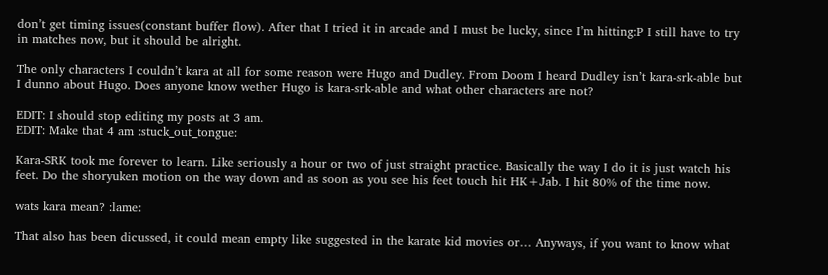don’t get timing issues(constant buffer flow). After that I tried it in arcade and I must be lucky, since I’m hitting:P I still have to try in matches now, but it should be alright.

The only characters I couldn’t kara at all for some reason were Hugo and Dudley. From Doom I heard Dudley isn’t kara-srk-able but I dunno about Hugo. Does anyone know wether Hugo is kara-srk-able and what other characters are not?

EDIT: I should stop editing my posts at 3 am.
EDIT: Make that 4 am :stuck_out_tongue:

Kara-SRK took me forever to learn. Like seriously a hour or two of just straight practice. Basically the way I do it is just watch his feet. Do the shoryuken motion on the way down and as soon as you see his feet touch hit HK+Jab. I hit 80% of the time now.

wats kara mean? :lame:

That also has been dicussed, it could mean empty like suggested in the karate kid movies or… Anyways, if you want to know what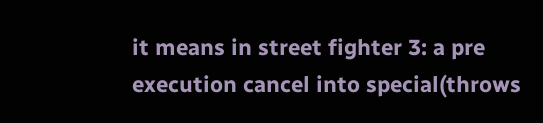it means in street fighter 3: a pre execution cancel into special(throws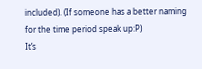included). (If someone has a better naming for the time period speak up:P)
It’s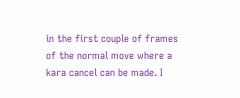in the first couple of frames of the normal move where a kara cancel can be made. I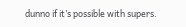dunno if it’s possible with supers.